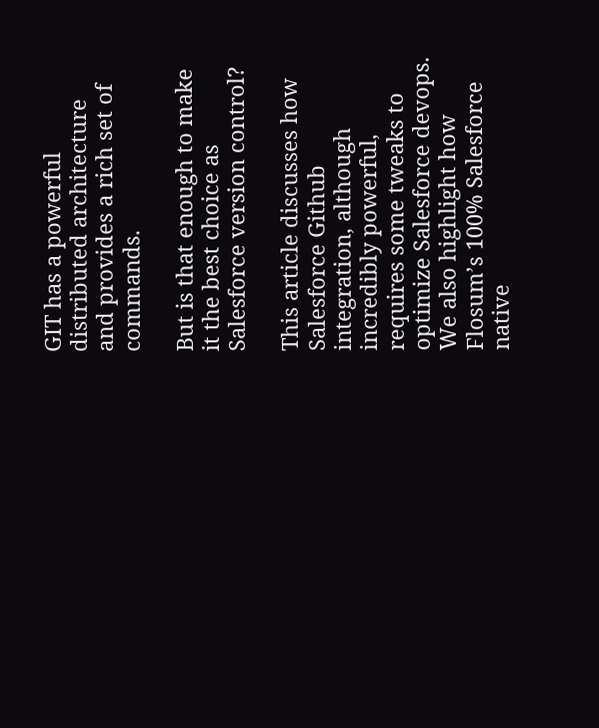GIT has a powerful distributed architecture and provides a rich set of commands.

But is that enough to make it the best choice as Salesforce version control?

This article discusses how Salesforce Github integration, although incredibly powerful, requires some tweaks to optimize Salesforce devops. We also highlight how Flosum’s 100% Salesforce native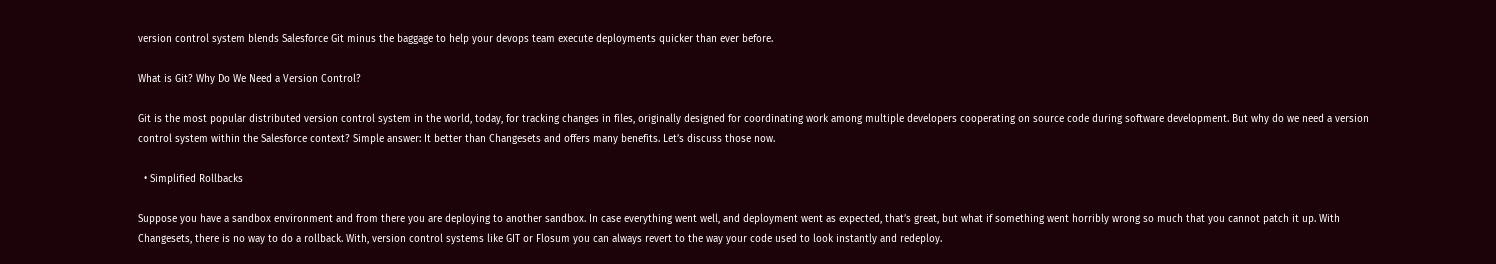version control system blends Salesforce Git minus the baggage to help your devops team execute deployments quicker than ever before.

What is Git? Why Do We Need a Version Control?

Git is the most popular distributed version control system in the world, today, for tracking changes in files, originally designed for coordinating work among multiple developers cooperating on source code during software development. But why do we need a version control system within the Salesforce context? Simple answer: It better than Changesets and offers many benefits. Let’s discuss those now.

  • Simplified Rollbacks

Suppose you have a sandbox environment and from there you are deploying to another sandbox. In case everything went well, and deployment went as expected, that’s great, but what if something went horribly wrong so much that you cannot patch it up. With Changesets, there is no way to do a rollback. With, version control systems like GIT or Flosum you can always revert to the way your code used to look instantly and redeploy.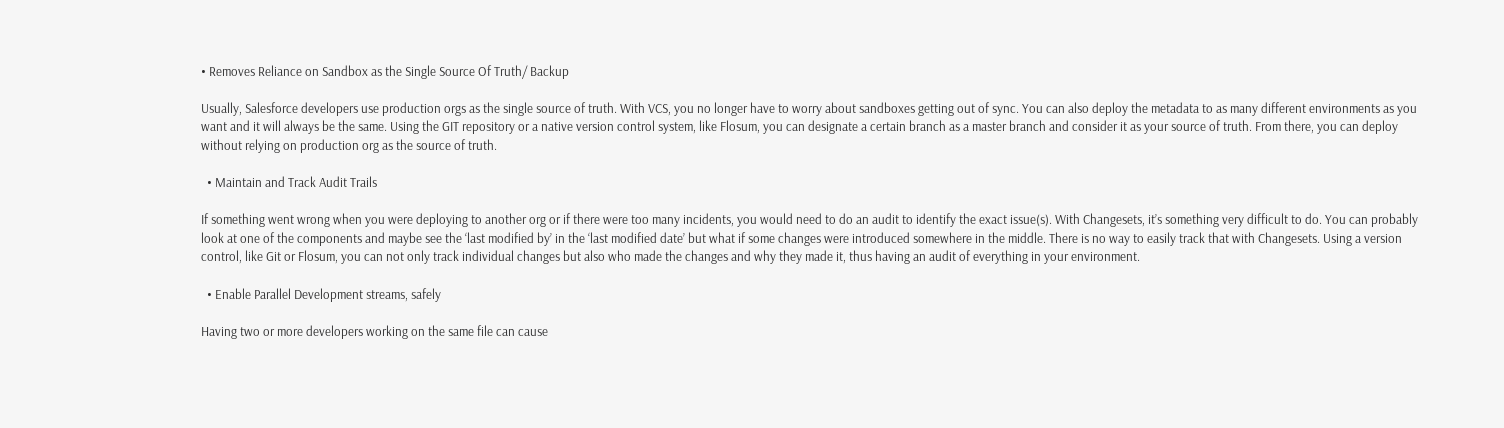• Removes Reliance on Sandbox as the Single Source Of Truth/ Backup

Usually, Salesforce developers use production orgs as the single source of truth. With VCS, you no longer have to worry about sandboxes getting out of sync. You can also deploy the metadata to as many different environments as you want and it will always be the same. Using the GIT repository or a native version control system, like Flosum, you can designate a certain branch as a master branch and consider it as your source of truth. From there, you can deploy without relying on production org as the source of truth.

  • Maintain and Track Audit Trails

If something went wrong when you were deploying to another org or if there were too many incidents, you would need to do an audit to identify the exact issue(s). With Changesets, it’s something very difficult to do. You can probably look at one of the components and maybe see the ‘last modified by’ in the ‘last modified date’ but what if some changes were introduced somewhere in the middle. There is no way to easily track that with Changesets. Using a version control, like Git or Flosum, you can not only track individual changes but also who made the changes and why they made it, thus having an audit of everything in your environment.

  • Enable Parallel Development streams, safely

Having two or more developers working on the same file can cause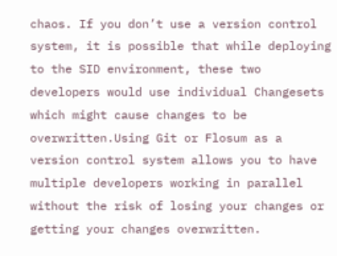chaos. If you don’t use a version control system, it is possible that while deploying to the SID environment, these two developers would use individual Changesets which might cause changes to be overwritten.Using Git or Flosum as a version control system allows you to have multiple developers working in parallel without the risk of losing your changes or getting your changes overwritten.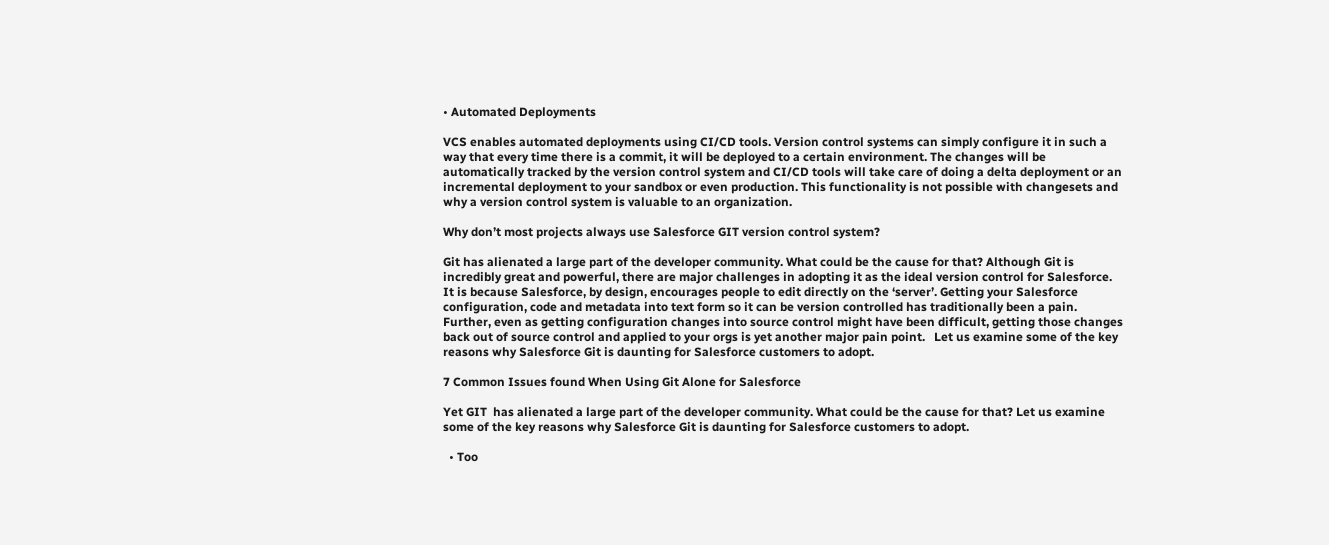• Automated Deployments

VCS enables automated deployments using CI/CD tools. Version control systems can simply configure it in such a way that every time there is a commit, it will be deployed to a certain environment. The changes will be automatically tracked by the version control system and CI/CD tools will take care of doing a delta deployment or an incremental deployment to your sandbox or even production. This functionality is not possible with changesets and why a version control system is valuable to an organization.

Why don’t most projects always use Salesforce GIT version control system?

Git has alienated a large part of the developer community. What could be the cause for that? Although Git is incredibly great and powerful, there are major challenges in adopting it as the ideal version control for Salesforce. It is because Salesforce, by design, encourages people to edit directly on the ‘server’. Getting your Salesforce configuration, code and metadata into text form so it can be version controlled has traditionally been a pain. Further, even as getting configuration changes into source control might have been difficult, getting those changes back out of source control and applied to your orgs is yet another major pain point.   Let us examine some of the key reasons why Salesforce Git is daunting for Salesforce customers to adopt.

7 Common Issues found When Using Git Alone for Salesforce

Yet GIT  has alienated a large part of the developer community. What could be the cause for that? Let us examine some of the key reasons why Salesforce Git is daunting for Salesforce customers to adopt.

  • Too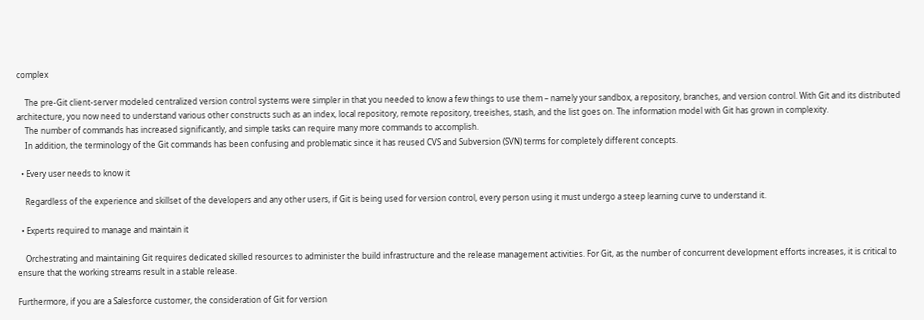complex

    The pre-Git client-server modeled centralized version control systems were simpler in that you needed to know a few things to use them – namely your sandbox, a repository, branches, and version control. With Git and its distributed architecture, you now need to understand various other constructs such as an index, local repository, remote repository, treeishes, stash, and the list goes on. The information model with Git has grown in complexity.
    The number of commands has increased significantly, and simple tasks can require many more commands to accomplish.
    In addition, the terminology of the Git commands has been confusing and problematic since it has reused CVS and Subversion (SVN) terms for completely different concepts.

  • Every user needs to know it

    Regardless of the experience and skillset of the developers and any other users, if Git is being used for version control, every person using it must undergo a steep learning curve to understand it.

  • Experts required to manage and maintain it

    Orchestrating and maintaining Git requires dedicated skilled resources to administer the build infrastructure and the release management activities. For Git, as the number of concurrent development efforts increases, it is critical to ensure that the working streams result in a stable release.

Furthermore, if you are a Salesforce customer, the consideration of Git for version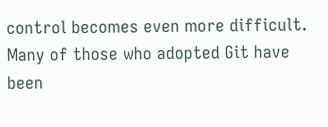control becomes even more difficult. Many of those who adopted Git have been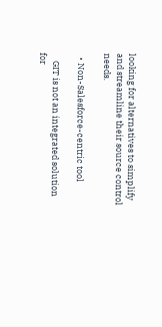looking for alternatives to simplify and streamline their source control needs.

  • Non-Salesforce-centric tool

    GIT is not an integrated solution for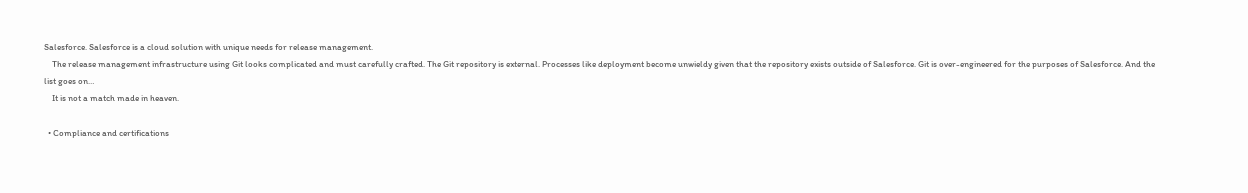Salesforce. Salesforce is a cloud solution with unique needs for release management.
    The release management infrastructure using Git looks complicated and must carefully crafted. The Git repository is external. Processes like deployment become unwieldy given that the repository exists outside of Salesforce. Git is over-engineered for the purposes of Salesforce. And the list goes on…
    It is not a match made in heaven.

  • Compliance and certifications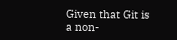Given that Git is a non-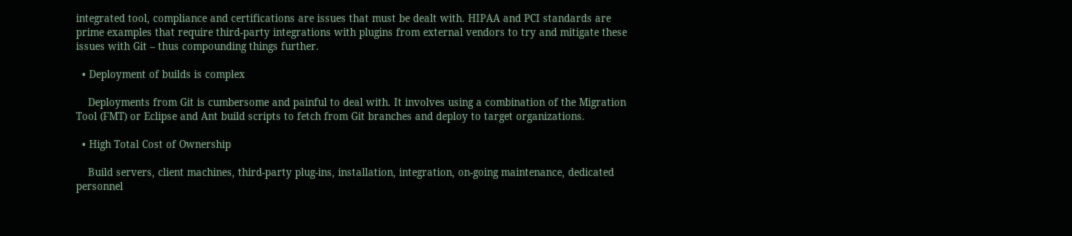integrated tool, compliance and certifications are issues that must be dealt with. HIPAA and PCI standards are prime examples that require third-party integrations with plugins from external vendors to try and mitigate these issues with Git – thus compounding things further.

  • Deployment of builds is complex

    Deployments from Git is cumbersome and painful to deal with. It involves using a combination of the Migration Tool (FMT) or Eclipse and Ant build scripts to fetch from Git branches and deploy to target organizations.

  • High Total Cost of Ownership

    Build servers, client machines, third-party plug-ins, installation, integration, on-going maintenance, dedicated personnel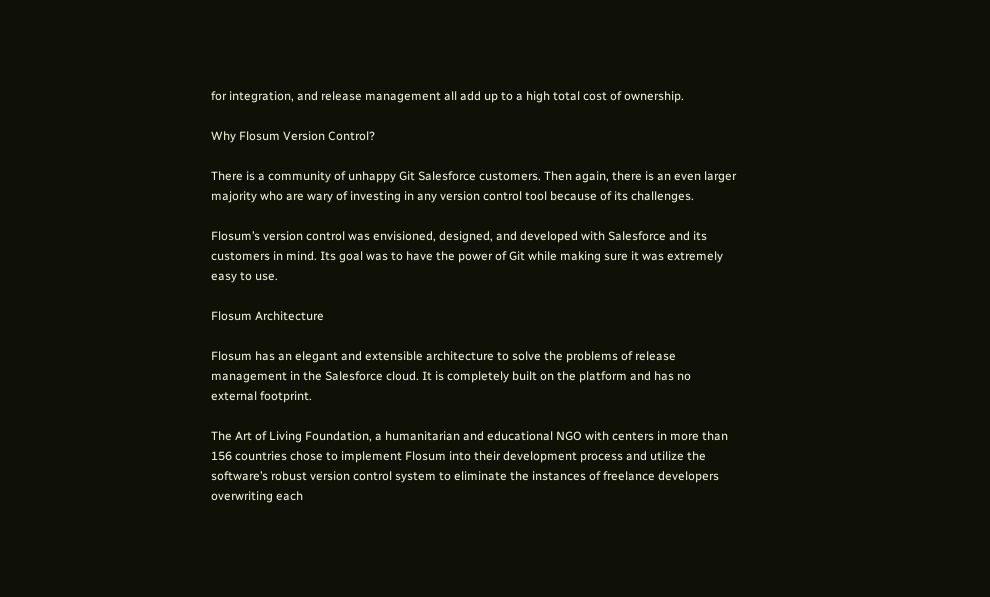for integration, and release management all add up to a high total cost of ownership.

Why Flosum Version Control?

There is a community of unhappy Git Salesforce customers. Then again, there is an even larger majority who are wary of investing in any version control tool because of its challenges.

Flosum’s version control was envisioned, designed, and developed with Salesforce and its customers in mind. Its goal was to have the power of Git while making sure it was extremely easy to use.

Flosum Architecture

Flosum has an elegant and extensible architecture to solve the problems of release management in the Salesforce cloud. It is completely built on the platform and has no external footprint.

The Art of Living Foundation, a humanitarian and educational NGO with centers in more than 156 countries chose to implement Flosum into their development process and utilize the software’s robust version control system to eliminate the instances of freelance developers overwriting each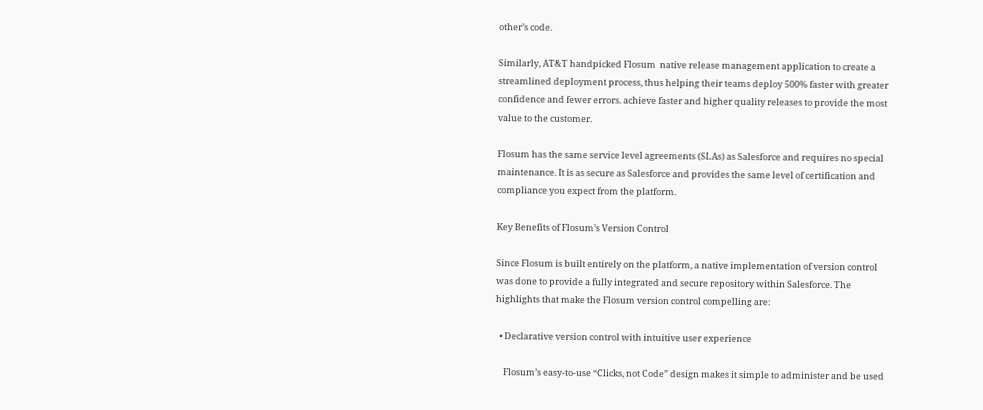other’s code.

Similarly, AT&T handpicked Flosum  native release management application to create a streamlined deployment process, thus helping their teams deploy 500% faster with greater confidence and fewer errors. achieve faster and higher quality releases to provide the most value to the customer.

Flosum has the same service level agreements (SLAs) as Salesforce and requires no special maintenance. It is as secure as Salesforce and provides the same level of certification and compliance you expect from the platform.

Key Benefits of Flosum’s Version Control

Since Flosum is built entirely on the platform, a native implementation of version control was done to provide a fully integrated and secure repository within Salesforce. The highlights that make the Flosum version control compelling are:

  • Declarative version control with intuitive user experience

    Flosum’s easy-to-use “Clicks, not Code” design makes it simple to administer and be used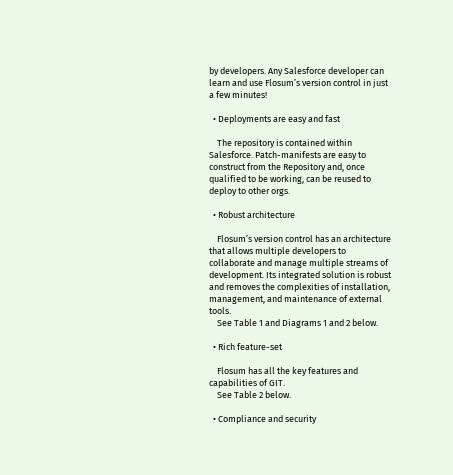by developers. Any Salesforce developer can learn and use Flosum’s version control in just a few minutes!

  • Deployments are easy and fast

    The repository is contained within Salesforce. Patch-manifests are easy to construct from the Repository and, once qualified to be working, can be reused to deploy to other orgs.

  • Robust architecture

    Flosum’s version control has an architecture that allows multiple developers to collaborate and manage multiple streams of development. Its integrated solution is robust and removes the complexities of installation, management, and maintenance of external tools.
    See Table 1 and Diagrams 1 and 2 below.

  • Rich feature-set

    Flosum has all the key features and capabilities of GIT.
    See Table 2 below.

  • Compliance and security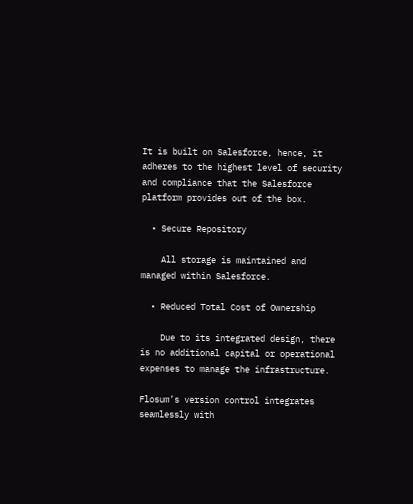It is built on Salesforce, hence, it adheres to the highest level of security and compliance that the Salesforce platform provides out of the box.

  • Secure Repository

    All storage is maintained and managed within Salesforce.

  • Reduced Total Cost of Ownership

    Due to its integrated design, there is no additional capital or operational expenses to manage the infrastructure.

Flosum’s version control integrates seamlessly with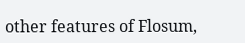other features of Flosum,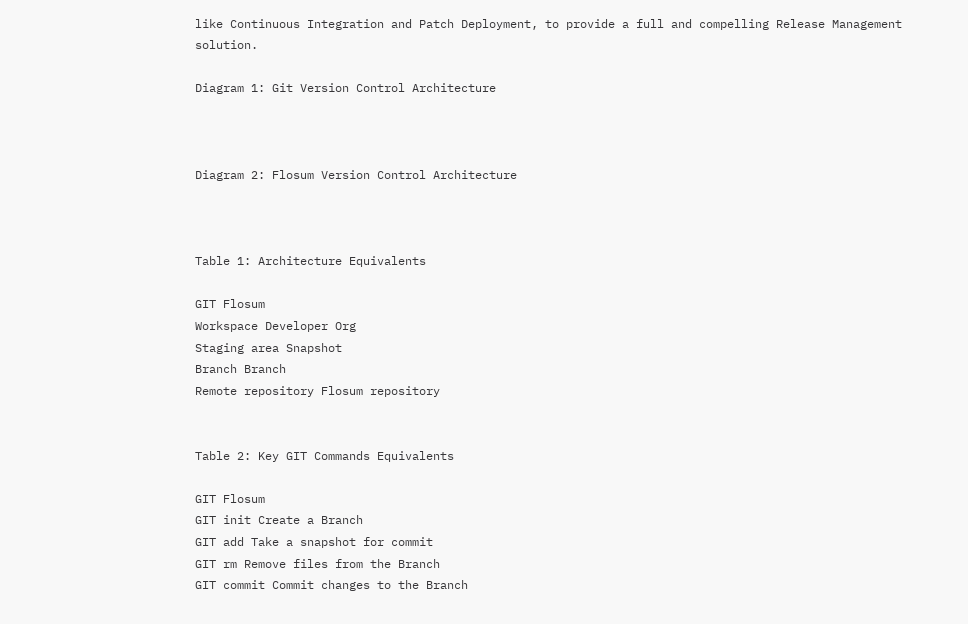like Continuous Integration and Patch Deployment, to provide a full and compelling Release Management solution.

Diagram 1: Git Version Control Architecture



Diagram 2: Flosum Version Control Architecture



Table 1: Architecture Equivalents

GIT Flosum
Workspace Developer Org
Staging area Snapshot
Branch Branch
Remote repository Flosum repository


Table 2: Key GIT Commands Equivalents

GIT Flosum
GIT init Create a Branch
GIT add Take a snapshot for commit
GIT rm Remove files from the Branch
GIT commit Commit changes to the Branch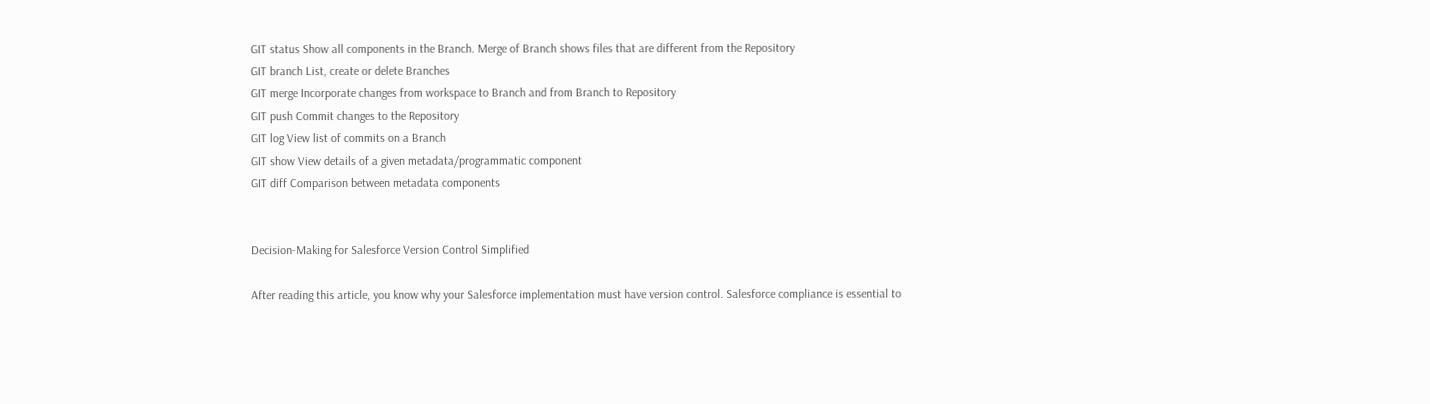GIT status Show all components in the Branch. Merge of Branch shows files that are different from the Repository
GIT branch List, create or delete Branches
GIT merge Incorporate changes from workspace to Branch and from Branch to Repository
GIT push Commit changes to the Repository
GIT log View list of commits on a Branch
GIT show View details of a given metadata/programmatic component
GIT diff Comparison between metadata components


Decision-Making for Salesforce Version Control Simplified

After reading this article, you know why your Salesforce implementation must have version control. Salesforce compliance is essential to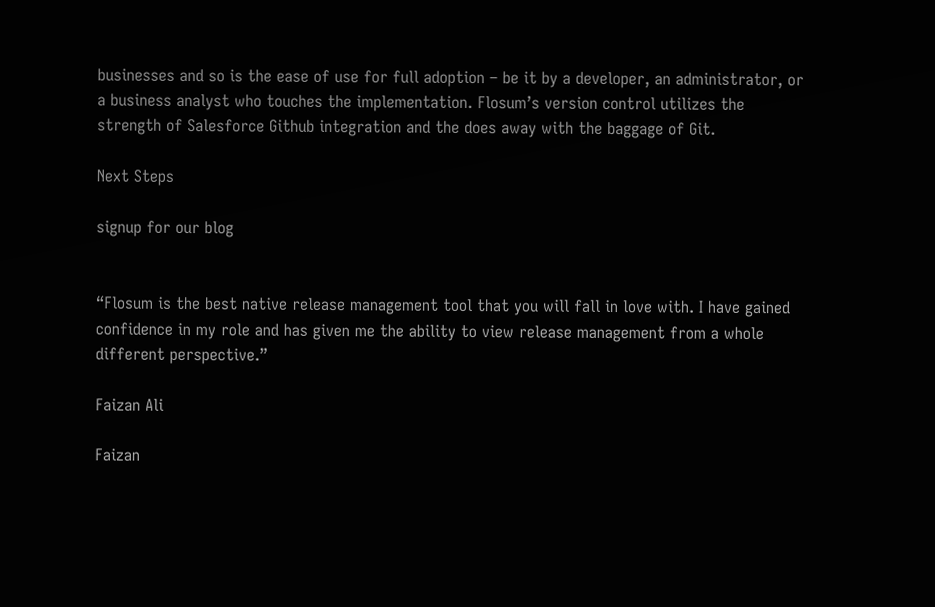businesses and so is the ease of use for full adoption – be it by a developer, an administrator, or a business analyst who touches the implementation. Flosum’s version control utilizes the strength of Salesforce Github integration and the does away with the baggage of Git.

Next Steps

signup for our blog


“Flosum is the best native release management tool that you will fall in love with. I have gained confidence in my role and has given me the ability to view release management from a whole different perspective.”

Faizan Ali

Faizan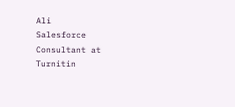Ali
Salesforce Consultant at Turnitin